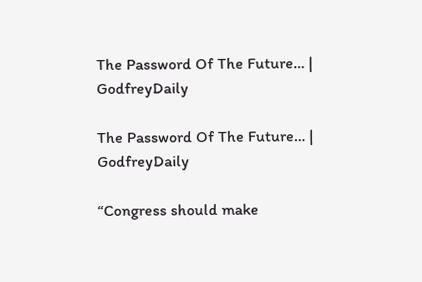The Password Of The Future… | GodfreyDaily

The Password Of The Future… | GodfreyDaily

“Congress should make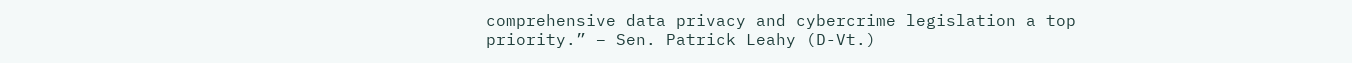comprehensive data privacy and cybercrime legislation a top priority.” – Sen. Patrick Leahy (D-Vt.)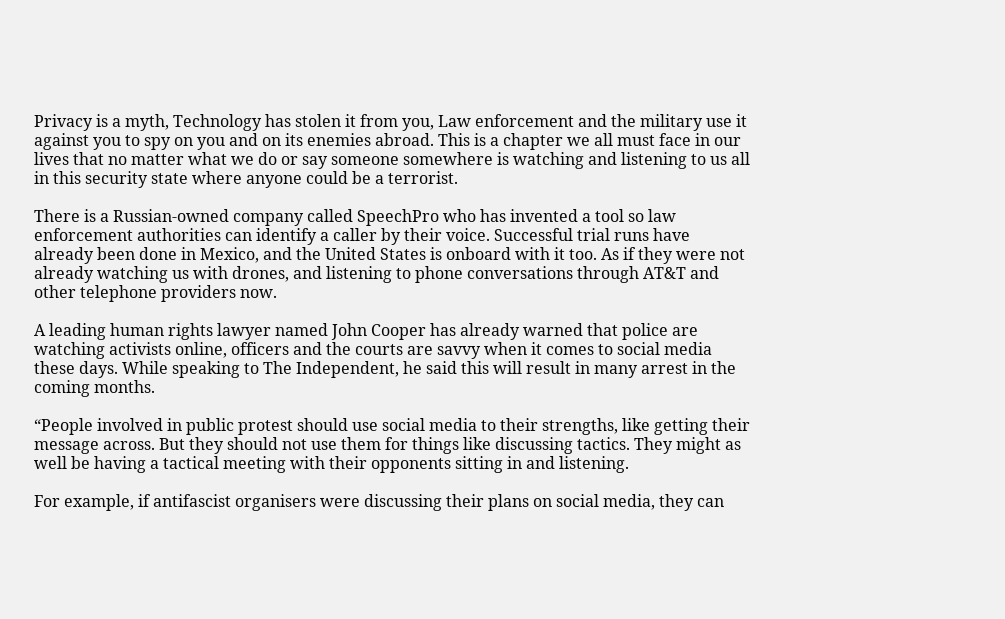Privacy is a myth, Technology has stolen it from you, Law enforcement and the military use it against you to spy on you and on its enemies abroad. This is a chapter we all must face in our lives that no matter what we do or say someone somewhere is watching and listening to us all in this security state where anyone could be a terrorist.

There is a Russian-owned company called SpeechPro who has invented a tool so law enforcement authorities can identify a caller by their voice. Successful trial runs have already been done in Mexico, and the United States is onboard with it too. As if they were not already watching us with drones, and listening to phone conversations through AT&T and other telephone providers now.

A leading human rights lawyer named John Cooper has already warned that police are watching activists online, officers and the courts are savvy when it comes to social media these days. While speaking to The Independent, he said this will result in many arrest in the coming months.

“People involved in public protest should use social media to their strengths, like getting their message across. But they should not use them for things like discussing tactics. They might as well be having a tactical meeting with their opponents sitting in and listening.

For example, if antifascist organisers were discussing their plans on social media, they can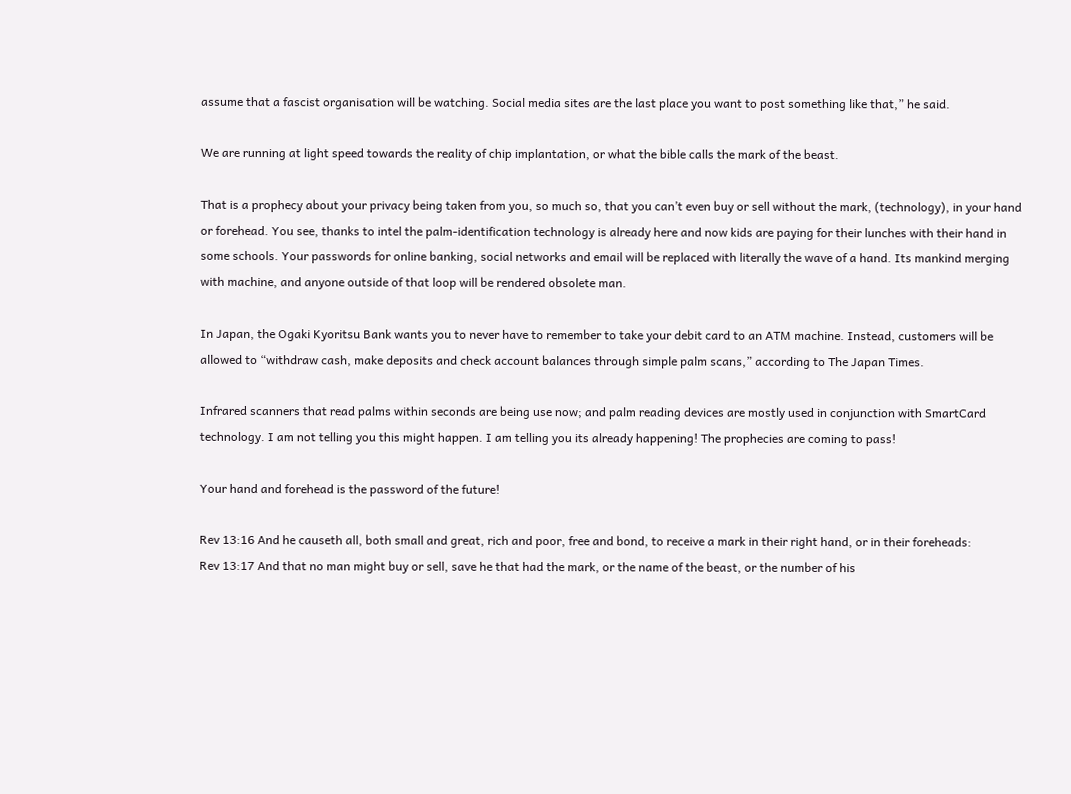assume that a fascist organisation will be watching. Social media sites are the last place you want to post something like that,” he said.

We are running at light speed towards the reality of chip implantation, or what the bible calls the mark of the beast.

That is a prophecy about your privacy being taken from you, so much so, that you can’t even buy or sell without the mark, (technology), in your hand or forehead. You see, thanks to intel the palm-identification technology is already here and now kids are paying for their lunches with their hand in some schools. Your passwords for online banking, social networks and email will be replaced with literally the wave of a hand. Its mankind merging with machine, and anyone outside of that loop will be rendered obsolete man.

In Japan, the Ogaki Kyoritsu Bank wants you to never have to remember to take your debit card to an ATM machine. Instead, customers will be allowed to “withdraw cash, make deposits and check account balances through simple palm scans,” according to The Japan Times.

Infrared scanners that read palms within seconds are being use now; and palm reading devices are mostly used in conjunction with SmartCard technology. I am not telling you this might happen. I am telling you its already happening! The prophecies are coming to pass!

Your hand and forehead is the password of the future!

Rev 13:16 And he causeth all, both small and great, rich and poor, free and bond, to receive a mark in their right hand, or in their foreheads:
Rev 13:17 And that no man might buy or sell, save he that had the mark, or the name of the beast, or the number of his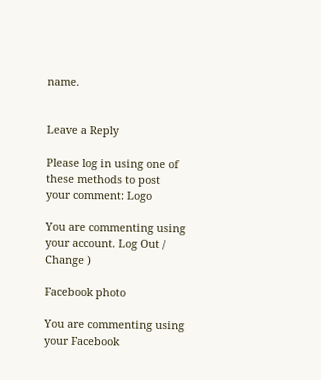name.


Leave a Reply

Please log in using one of these methods to post your comment: Logo

You are commenting using your account. Log Out /  Change )

Facebook photo

You are commenting using your Facebook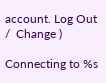account. Log Out /  Change )

Connecting to %s